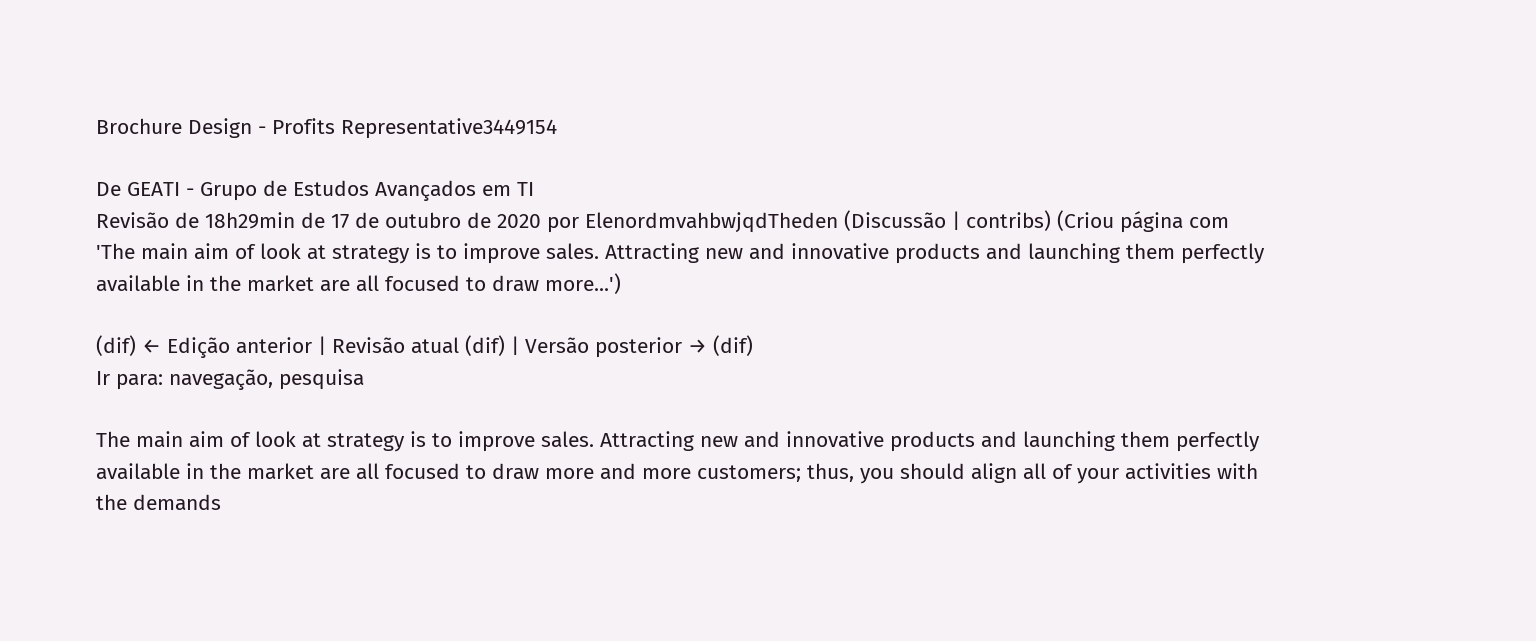Brochure Design - Profits Representative3449154

De GEATI - Grupo de Estudos Avançados em TI
Revisão de 18h29min de 17 de outubro de 2020 por ElenordmvahbwjqdTheden (Discussão | contribs) (Criou página com 'The main aim of look at strategy is to improve sales. Attracting new and innovative products and launching them perfectly available in the market are all focused to draw more...')

(dif) ← Edição anterior | Revisão atual (dif) | Versão posterior → (dif)
Ir para: navegação, pesquisa

The main aim of look at strategy is to improve sales. Attracting new and innovative products and launching them perfectly available in the market are all focused to draw more and more customers; thus, you should align all of your activities with the demands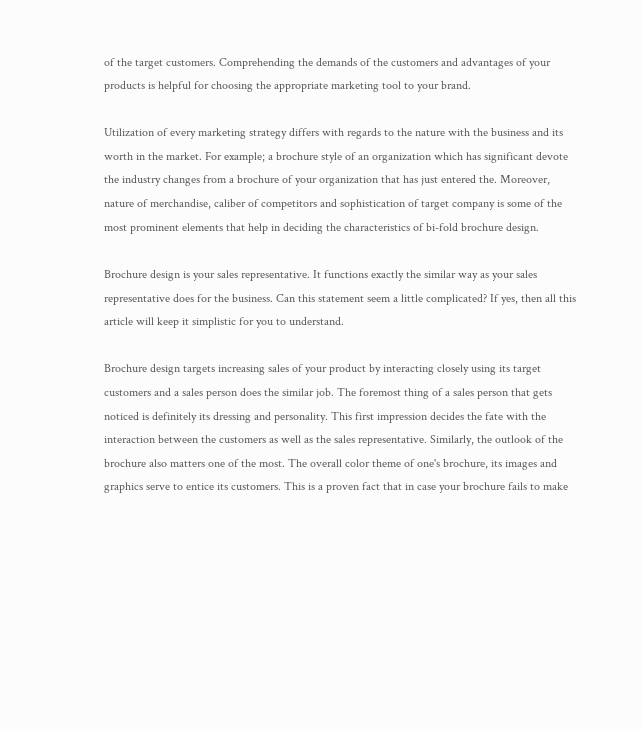of the target customers. Comprehending the demands of the customers and advantages of your products is helpful for choosing the appropriate marketing tool to your brand.

Utilization of every marketing strategy differs with regards to the nature with the business and its worth in the market. For example; a brochure style of an organization which has significant devote the industry changes from a brochure of your organization that has just entered the. Moreover, nature of merchandise, caliber of competitors and sophistication of target company is some of the most prominent elements that help in deciding the characteristics of bi-fold brochure design.

Brochure design is your sales representative. It functions exactly the similar way as your sales representative does for the business. Can this statement seem a little complicated? If yes, then all this article will keep it simplistic for you to understand.

Brochure design targets increasing sales of your product by interacting closely using its target customers and a sales person does the similar job. The foremost thing of a sales person that gets noticed is definitely its dressing and personality. This first impression decides the fate with the interaction between the customers as well as the sales representative. Similarly, the outlook of the brochure also matters one of the most. The overall color theme of one's brochure, its images and graphics serve to entice its customers. This is a proven fact that in case your brochure fails to make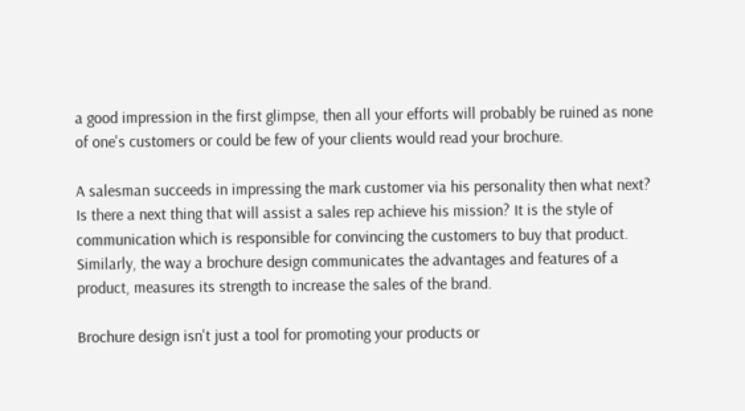a good impression in the first glimpse, then all your efforts will probably be ruined as none of one's customers or could be few of your clients would read your brochure.

A salesman succeeds in impressing the mark customer via his personality then what next? Is there a next thing that will assist a sales rep achieve his mission? It is the style of communication which is responsible for convincing the customers to buy that product. Similarly, the way a brochure design communicates the advantages and features of a product, measures its strength to increase the sales of the brand.

Brochure design isn't just a tool for promoting your products or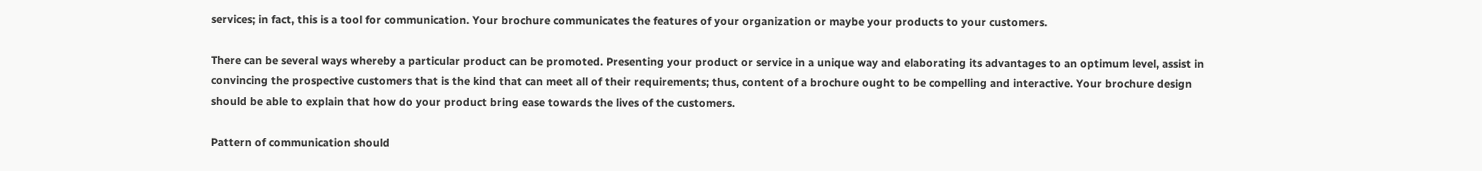services; in fact, this is a tool for communication. Your brochure communicates the features of your organization or maybe your products to your customers.

There can be several ways whereby a particular product can be promoted. Presenting your product or service in a unique way and elaborating its advantages to an optimum level, assist in convincing the prospective customers that is the kind that can meet all of their requirements; thus, content of a brochure ought to be compelling and interactive. Your brochure design should be able to explain that how do your product bring ease towards the lives of the customers.

Pattern of communication should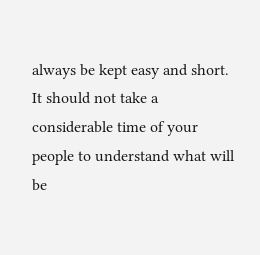always be kept easy and short. It should not take a considerable time of your people to understand what will be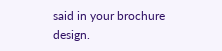said in your brochure design.